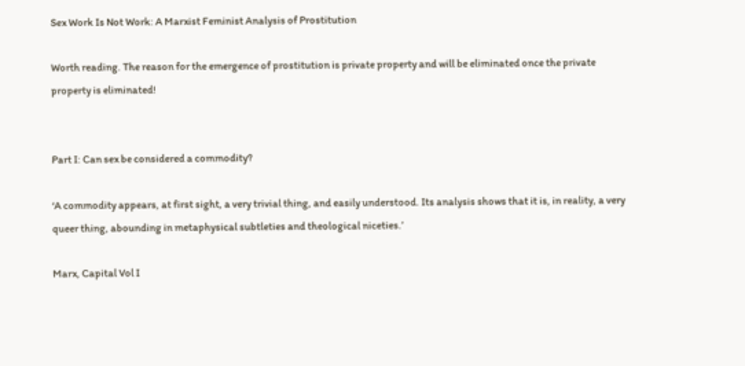Sex Work Is Not Work: A Marxist Feminist Analysis of Prostitution

Worth reading. The reason for the emergence of prostitution is private property and will be eliminated once the private property is eliminated!


Part I: Can sex be considered a commodity?

‘A commodity appears, at first sight, a very trivial thing, and easily understood. Its analysis shows that it is, in reality, a very queer thing, abounding in metaphysical subtleties and theological niceties.’

Marx, Capital Vol I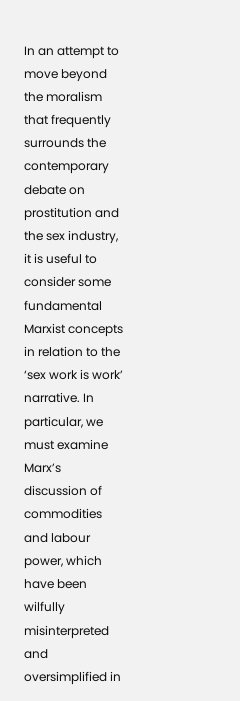In an attempt to move beyond the moralism that frequently surrounds the contemporary debate on prostitution and the sex industry, it is useful to consider some fundamental Marxist concepts in relation to the ‘sex work is work’ narrative. In particular, we must examine Marx’s discussion of commodities and labour power, which have been wilfully misinterpreted and oversimplified in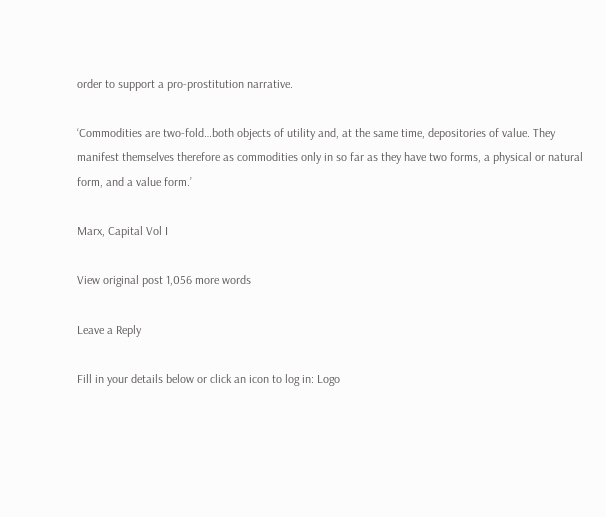order to support a pro-prostitution narrative.

‘Commodities are two-fold…both objects of utility and, at the same time, depositories of value. They manifest themselves therefore as commodities only in so far as they have two forms, a physical or natural form, and a value form.’

Marx, Capital Vol I

View original post 1,056 more words

Leave a Reply

Fill in your details below or click an icon to log in: Logo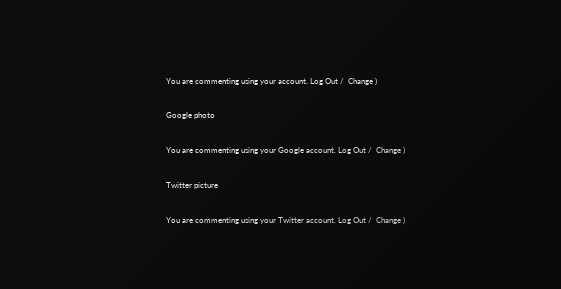You are commenting using your account. Log Out /  Change )

Google photo

You are commenting using your Google account. Log Out /  Change )

Twitter picture

You are commenting using your Twitter account. Log Out /  Change )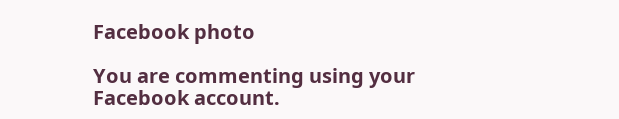Facebook photo

You are commenting using your Facebook account.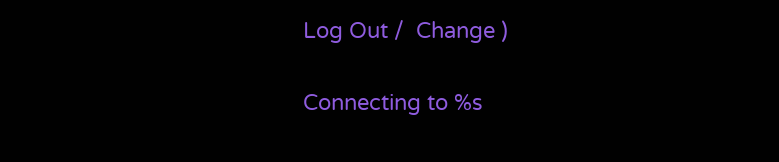Log Out /  Change )

Connecting to %s